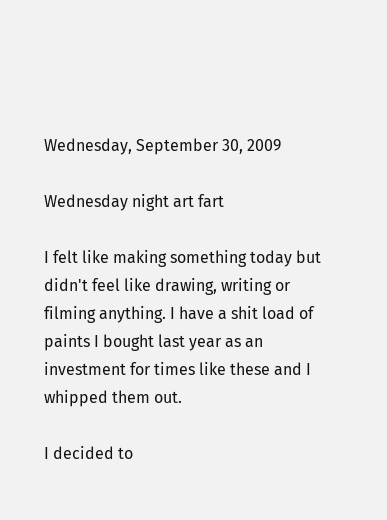Wednesday, September 30, 2009

Wednesday night art fart

I felt like making something today but didn't feel like drawing, writing or filming anything. I have a shit load of paints I bought last year as an investment for times like these and I whipped them out.

I decided to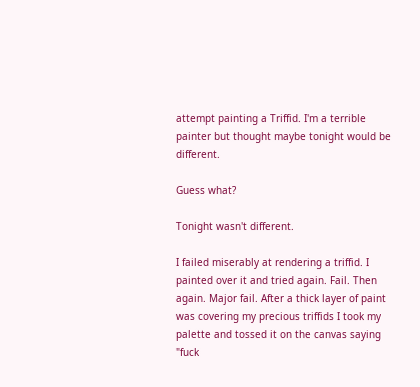attempt painting a Triffid. I'm a terrible painter but thought maybe tonight would be different.

Guess what?

Tonight wasn't different.

I failed miserably at rendering a triffid. I painted over it and tried again. Fail. Then again. Major fail. After a thick layer of paint was covering my precious triffids I took my palette and tossed it on the canvas saying "fuck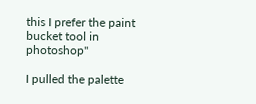this I prefer the paint bucket tool in photoshop"

I pulled the palette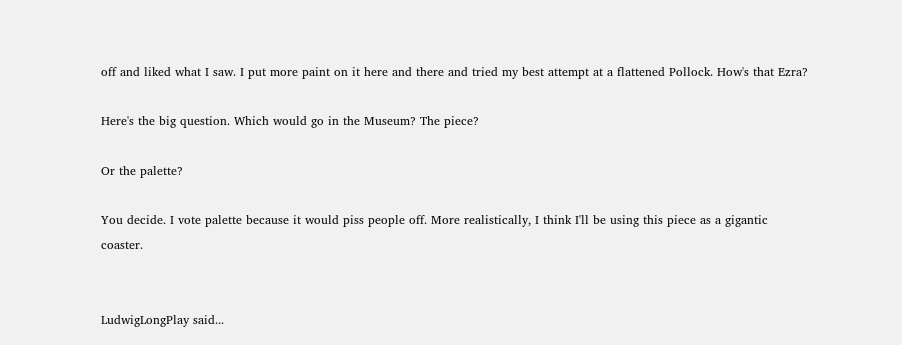off and liked what I saw. I put more paint on it here and there and tried my best attempt at a flattened Pollock. How's that Ezra?

Here's the big question. Which would go in the Museum? The piece?

Or the palette?

You decide. I vote palette because it would piss people off. More realistically, I think I'll be using this piece as a gigantic coaster.


LudwigLongPlay said...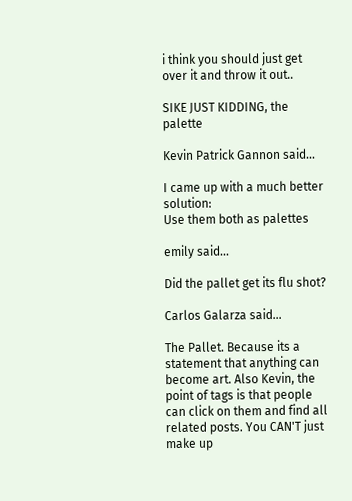i think you should just get over it and throw it out..

SIKE JUST KIDDING, the palette

Kevin Patrick Gannon said...

I came up with a much better solution:
Use them both as palettes

emily said...

Did the pallet get its flu shot?

Carlos Galarza said...

The Pallet. Because its a statement that anything can become art. Also Kevin, the point of tags is that people can click on them and find all related posts. You CAN'T just make up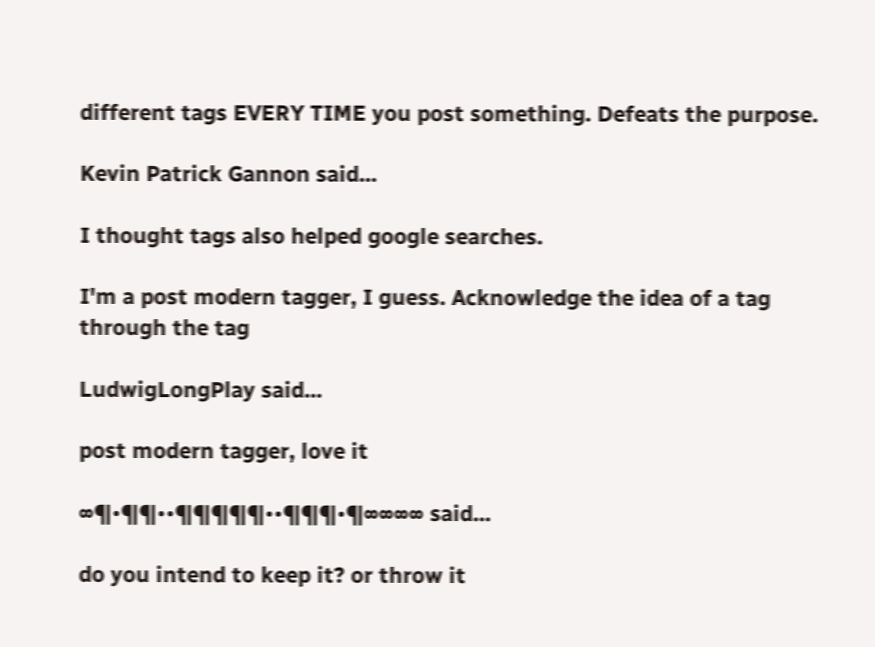different tags EVERY TIME you post something. Defeats the purpose.

Kevin Patrick Gannon said...

I thought tags also helped google searches.

I'm a post modern tagger, I guess. Acknowledge the idea of a tag through the tag

LudwigLongPlay said...

post modern tagger, love it

∞¶•¶¶••¶¶¶¶¶••¶¶¶•¶∞∞∞∞ said...

do you intend to keep it? or throw it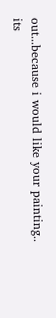out...because i would like your painting.. its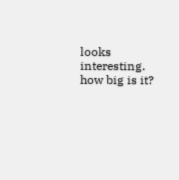looks interesting. how big is it?